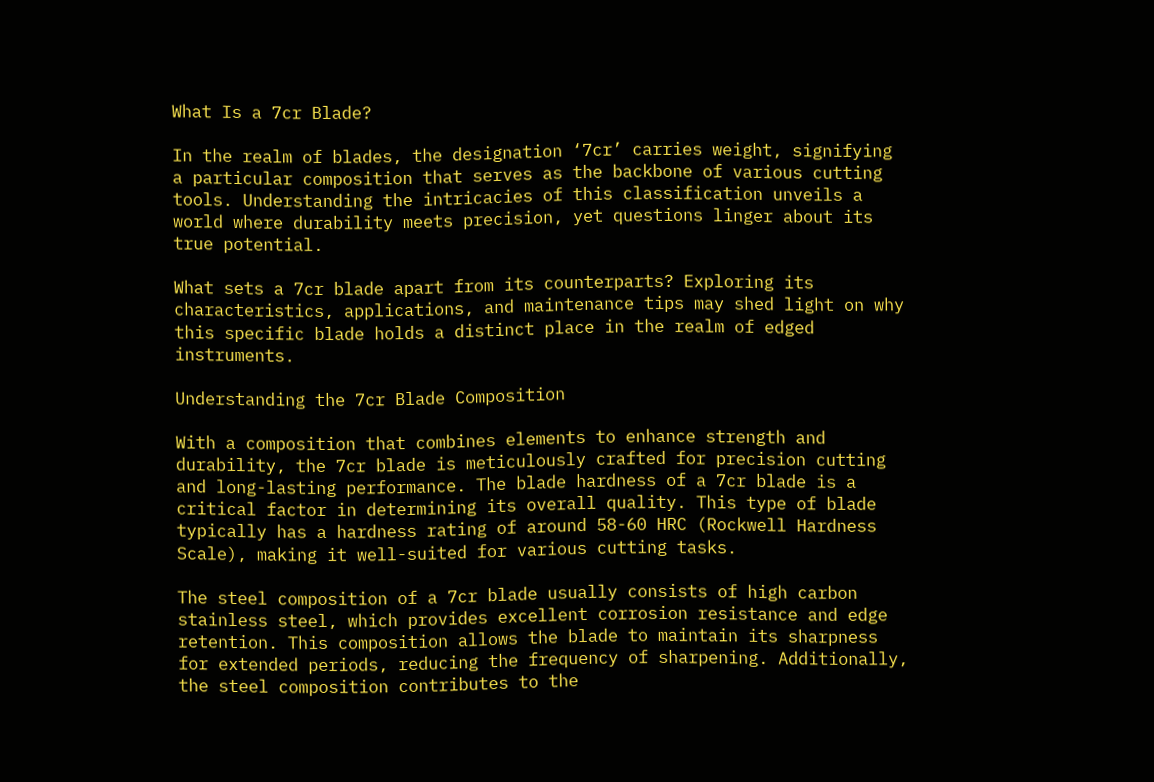What Is a 7cr Blade?

In the realm of blades, the designation ‘7cr’ carries weight, signifying a particular composition that serves as the backbone of various cutting tools. Understanding the intricacies of this classification unveils a world where durability meets precision, yet questions linger about its true potential.

What sets a 7cr blade apart from its counterparts? Exploring its characteristics, applications, and maintenance tips may shed light on why this specific blade holds a distinct place in the realm of edged instruments.

Understanding the 7cr Blade Composition

With a composition that combines elements to enhance strength and durability, the 7cr blade is meticulously crafted for precision cutting and long-lasting performance. The blade hardness of a 7cr blade is a critical factor in determining its overall quality. This type of blade typically has a hardness rating of around 58-60 HRC (Rockwell Hardness Scale), making it well-suited for various cutting tasks.

The steel composition of a 7cr blade usually consists of high carbon stainless steel, which provides excellent corrosion resistance and edge retention. This composition allows the blade to maintain its sharpness for extended periods, reducing the frequency of sharpening. Additionally, the steel composition contributes to the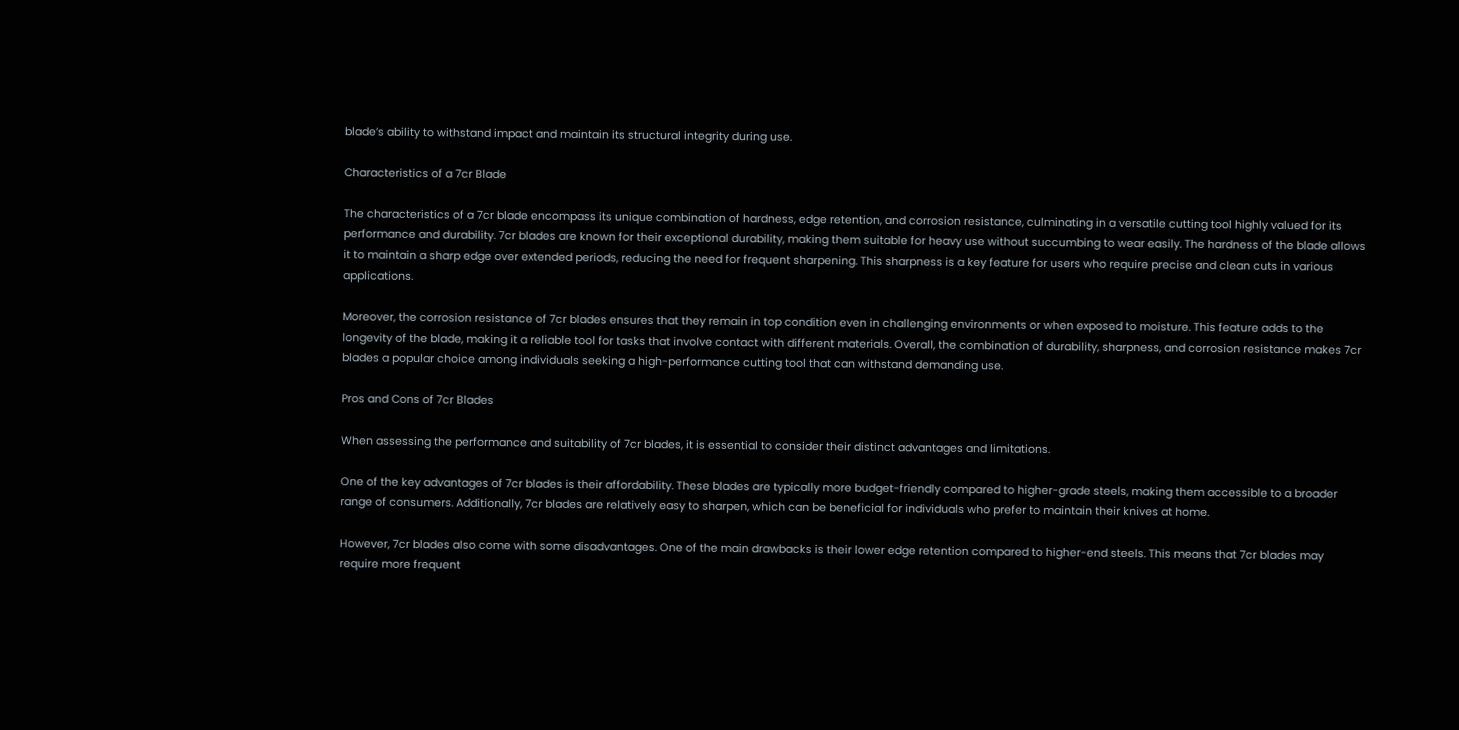blade’s ability to withstand impact and maintain its structural integrity during use.

Characteristics of a 7cr Blade

The characteristics of a 7cr blade encompass its unique combination of hardness, edge retention, and corrosion resistance, culminating in a versatile cutting tool highly valued for its performance and durability. 7cr blades are known for their exceptional durability, making them suitable for heavy use without succumbing to wear easily. The hardness of the blade allows it to maintain a sharp edge over extended periods, reducing the need for frequent sharpening. This sharpness is a key feature for users who require precise and clean cuts in various applications.

Moreover, the corrosion resistance of 7cr blades ensures that they remain in top condition even in challenging environments or when exposed to moisture. This feature adds to the longevity of the blade, making it a reliable tool for tasks that involve contact with different materials. Overall, the combination of durability, sharpness, and corrosion resistance makes 7cr blades a popular choice among individuals seeking a high-performance cutting tool that can withstand demanding use.

Pros and Cons of 7cr Blades

When assessing the performance and suitability of 7cr blades, it is essential to consider their distinct advantages and limitations.

One of the key advantages of 7cr blades is their affordability. These blades are typically more budget-friendly compared to higher-grade steels, making them accessible to a broader range of consumers. Additionally, 7cr blades are relatively easy to sharpen, which can be beneficial for individuals who prefer to maintain their knives at home.

However, 7cr blades also come with some disadvantages. One of the main drawbacks is their lower edge retention compared to higher-end steels. This means that 7cr blades may require more frequent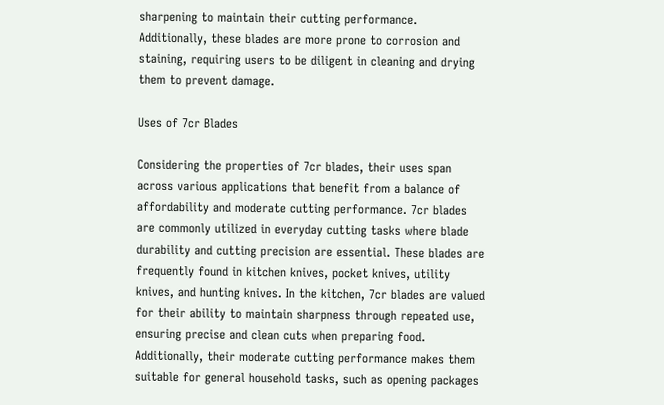sharpening to maintain their cutting performance. Additionally, these blades are more prone to corrosion and staining, requiring users to be diligent in cleaning and drying them to prevent damage.

Uses of 7cr Blades

Considering the properties of 7cr blades, their uses span across various applications that benefit from a balance of affordability and moderate cutting performance. 7cr blades are commonly utilized in everyday cutting tasks where blade durability and cutting precision are essential. These blades are frequently found in kitchen knives, pocket knives, utility knives, and hunting knives. In the kitchen, 7cr blades are valued for their ability to maintain sharpness through repeated use, ensuring precise and clean cuts when preparing food. Additionally, their moderate cutting performance makes them suitable for general household tasks, such as opening packages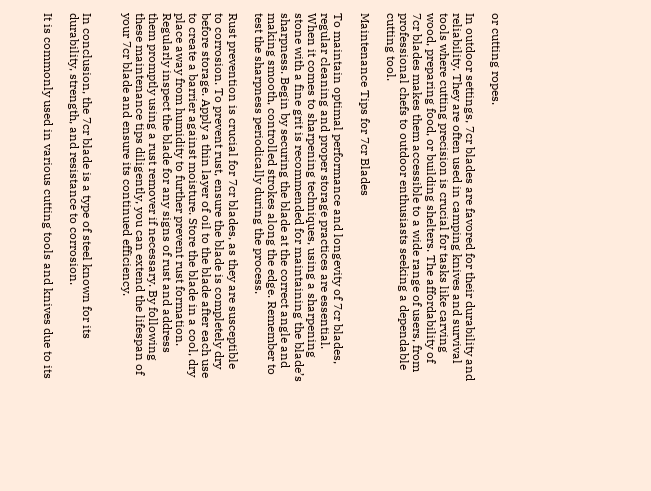or cutting ropes.

In outdoor settings, 7cr blades are favored for their durability and reliability. They are often used in camping knives and survival tools where cutting precision is crucial for tasks like carving wood, preparing food, or building shelters. The affordability of 7cr blades makes them accessible to a wide range of users, from professional chefs to outdoor enthusiasts seeking a dependable cutting tool.

Maintenance Tips for 7cr Blades

To maintain optimal performance and longevity of 7cr blades, regular cleaning and proper storage practices are essential. When it comes to sharpening techniques, using a sharpening stone with a fine grit is recommended for maintaining the blade’s sharpness. Begin by securing the blade at the correct angle and making smooth, controlled strokes along the edge. Remember to test the sharpness periodically during the process.

Rust prevention is crucial for 7cr blades, as they are susceptible to corrosion. To prevent rust, ensure the blade is completely dry before storage. Apply a thin layer of oil to the blade after each use to create a barrier against moisture. Store the blade in a cool, dry place away from humidity to further prevent rust formation. Regularly inspect the blade for any signs of rust and address them promptly using a rust remover if necessary. By following these maintenance tips diligently, you can extend the lifespan of your 7cr blade and ensure its continued efficiency.


In conclusion, the 7cr blade is a type of steel known for its durability, strength, and resistance to corrosion.

It is commonly used in various cutting tools and knives due to its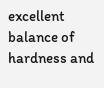excellent balance of hardness and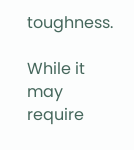toughness.

While it may require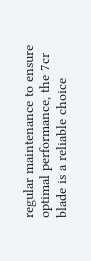regular maintenance to ensure optimal performance, the 7cr blade is a reliable choice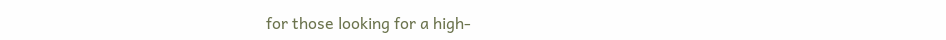for those looking for a high-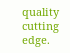quality cutting edge.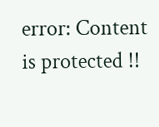error: Content is protected !!